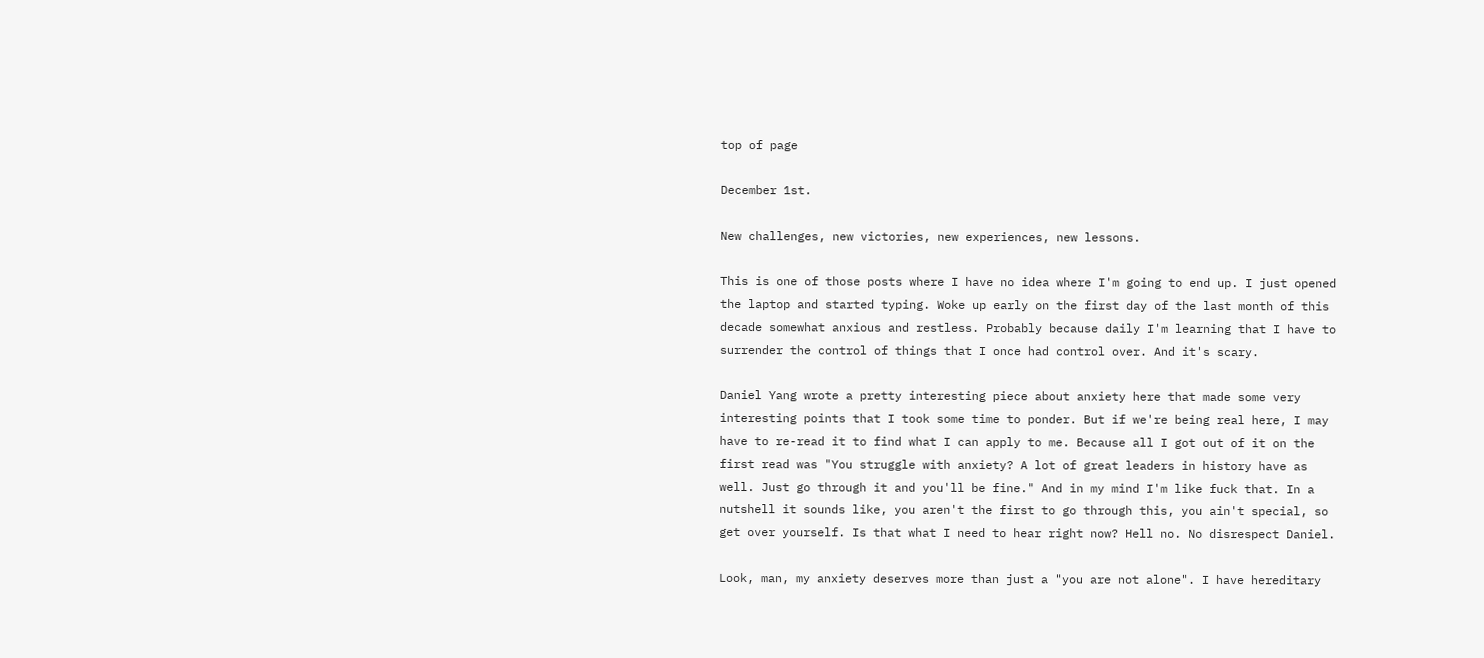top of page

December 1st.

New challenges, new victories, new experiences, new lessons.

This is one of those posts where I have no idea where I'm going to end up. I just opened the laptop and started typing. Woke up early on the first day of the last month of this decade somewhat anxious and restless. Probably because daily I'm learning that I have to surrender the control of things that I once had control over. And it's scary.

Daniel Yang wrote a pretty interesting piece about anxiety here that made some very interesting points that I took some time to ponder. But if we're being real here, I may have to re-read it to find what I can apply to me. Because all I got out of it on the first read was "You struggle with anxiety? A lot of great leaders in history have as well. Just go through it and you'll be fine." And in my mind I'm like fuck that. In a nutshell it sounds like, you aren't the first to go through this, you ain't special, so get over yourself. Is that what I need to hear right now? Hell no. No disrespect Daniel.

Look, man, my anxiety deserves more than just a "you are not alone". I have hereditary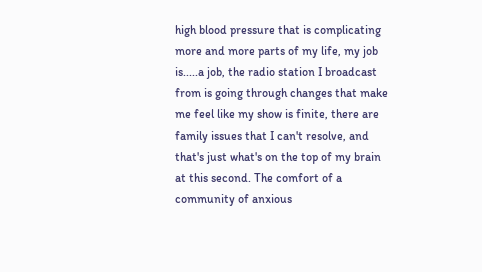high blood pressure that is complicating more and more parts of my life, my job is.....a job, the radio station I broadcast from is going through changes that make me feel like my show is finite, there are family issues that I can't resolve, and that's just what's on the top of my brain at this second. The comfort of a community of anxious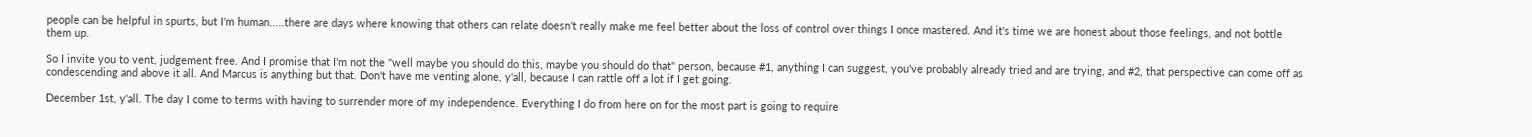people can be helpful in spurts, but I'm human.....there are days where knowing that others can relate doesn't really make me feel better about the loss of control over things I once mastered. And it's time we are honest about those feelings, and not bottle them up.

So I invite you to vent, judgement free. And I promise that I'm not the "well maybe you should do this, maybe you should do that" person, because #1, anything I can suggest, you've probably already tried and are trying, and #2, that perspective can come off as condescending and above it all. And Marcus is anything but that. Don't have me venting alone, y'all, because I can rattle off a lot if I get going.

December 1st, y'all. The day I come to terms with having to surrender more of my independence. Everything I do from here on for the most part is going to require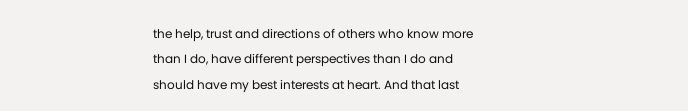the help, trust and directions of others who know more than I do, have different perspectives than I do and should have my best interests at heart. And that last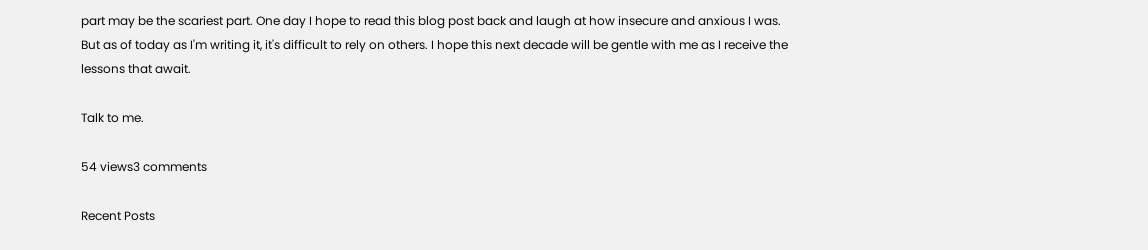part may be the scariest part. One day I hope to read this blog post back and laugh at how insecure and anxious I was. But as of today as I'm writing it, it's difficult to rely on others. I hope this next decade will be gentle with me as I receive the lessons that await.

Talk to me.

54 views3 comments

Recent Posts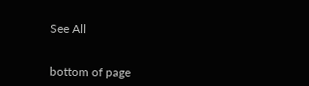See All


bottom of page